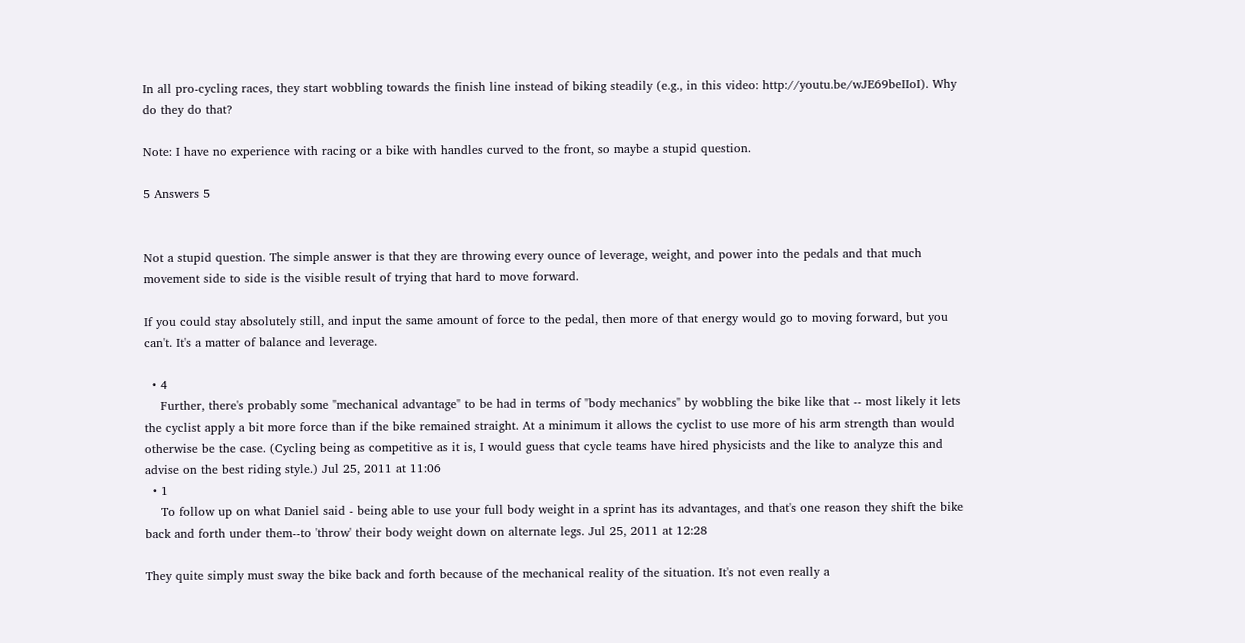In all pro-cycling races, they start wobbling towards the finish line instead of biking steadily (e.g., in this video: http://youtu.be/wJE69beIIoI). Why do they do that?

Note: I have no experience with racing or a bike with handles curved to the front, so maybe a stupid question.

5 Answers 5


Not a stupid question. The simple answer is that they are throwing every ounce of leverage, weight, and power into the pedals and that much movement side to side is the visible result of trying that hard to move forward.

If you could stay absolutely still, and input the same amount of force to the pedal, then more of that energy would go to moving forward, but you can't. It's a matter of balance and leverage.

  • 4
    Further, there's probably some "mechanical advantage" to be had in terms of "body mechanics" by wobbling the bike like that -- most likely it lets the cyclist apply a bit more force than if the bike remained straight. At a minimum it allows the cyclist to use more of his arm strength than would otherwise be the case. (Cycling being as competitive as it is, I would guess that cycle teams have hired physicists and the like to analyze this and advise on the best riding style.) Jul 25, 2011 at 11:06
  • 1
    To follow up on what Daniel said - being able to use your full body weight in a sprint has its advantages, and that's one reason they shift the bike back and forth under them--to 'throw' their body weight down on alternate legs. Jul 25, 2011 at 12:28

They quite simply must sway the bike back and forth because of the mechanical reality of the situation. It's not even really a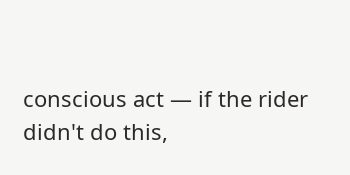conscious act — if the rider didn't do this,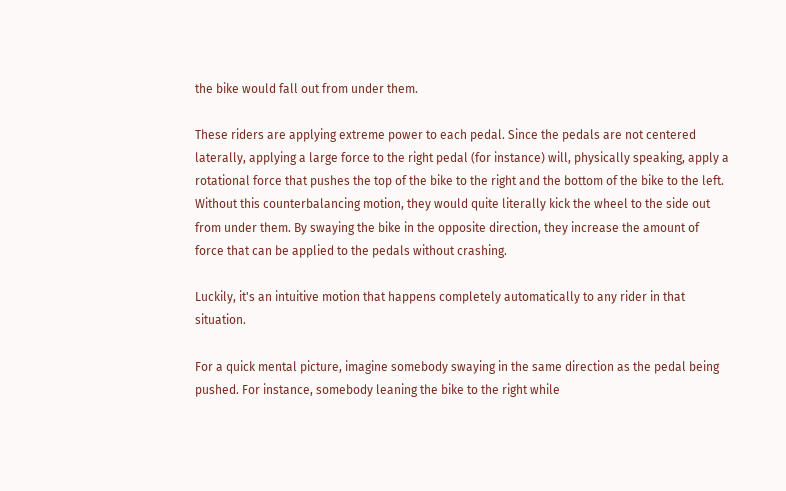the bike would fall out from under them.

These riders are applying extreme power to each pedal. Since the pedals are not centered laterally, applying a large force to the right pedal (for instance) will, physically speaking, apply a rotational force that pushes the top of the bike to the right and the bottom of the bike to the left. Without this counterbalancing motion, they would quite literally kick the wheel to the side out from under them. By swaying the bike in the opposite direction, they increase the amount of force that can be applied to the pedals without crashing.

Luckily, it's an intuitive motion that happens completely automatically to any rider in that situation.

For a quick mental picture, imagine somebody swaying in the same direction as the pedal being pushed. For instance, somebody leaning the bike to the right while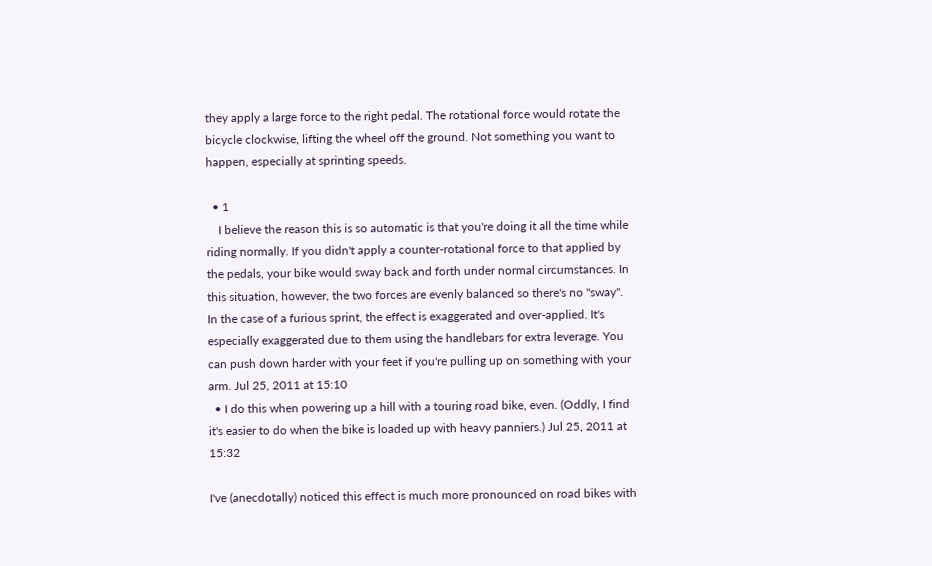they apply a large force to the right pedal. The rotational force would rotate the bicycle clockwise, lifting the wheel off the ground. Not something you want to happen, especially at sprinting speeds.

  • 1
    I believe the reason this is so automatic is that you're doing it all the time while riding normally. If you didn't apply a counter-rotational force to that applied by the pedals, your bike would sway back and forth under normal circumstances. In this situation, however, the two forces are evenly balanced so there's no "sway". In the case of a furious sprint, the effect is exaggerated and over-applied. It's especially exaggerated due to them using the handlebars for extra leverage. You can push down harder with your feet if you're pulling up on something with your arm. Jul 25, 2011 at 15:10
  • I do this when powering up a hill with a touring road bike, even. (Oddly, I find it's easier to do when the bike is loaded up with heavy panniers.) Jul 25, 2011 at 15:32

I've (anecdotally) noticed this effect is much more pronounced on road bikes with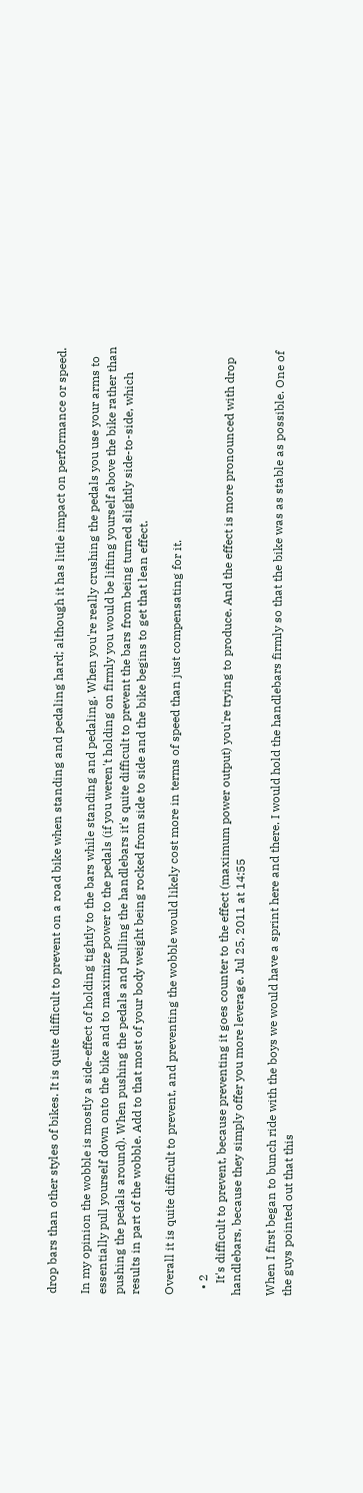drop bars than other styles of bikes. It is quite difficult to prevent on a road bike when standing and pedaling hard; although it has little impact on performance or speed.

In my opinion the wobble is mostly a side-effect of holding tightly to the bars while standing and pedaling. When you're really crushing the pedals you use your arms to essentially pull yourself down onto the bike and to maximize power to the pedals (if you weren't holding on firmly you would be lifting yourself above the bike rather than pushing the pedals around). When pushing the pedals and pulling the handlebars it's quite difficult to prevent the bars from being turned slightly side-to-side, which results in part of the wobble. Add to that most of your body weight being rocked from side to side and the bike begins to get that lean effect.

Overall it is quite difficult to prevent, and preventing the wobble would likely cost more in terms of speed than just compensating for it.

  • 2
    It's difficult to prevent, because preventing it goes counter to the effect (maximum power output) you're trying to produce. And the effect is more pronounced with drop handlebars, because they simply offer you more leverage. Jul 25, 2011 at 14:55

When I first began to bunch ride with the boys we would have a sprint here and there. I would hold the handlebars firmly so that the bike was as stable as possible. One of the guys pointed out that this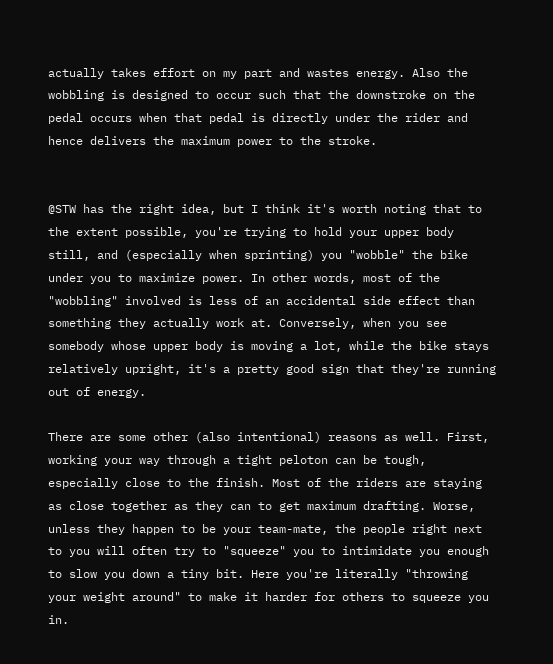actually takes effort on my part and wastes energy. Also the wobbling is designed to occur such that the downstroke on the pedal occurs when that pedal is directly under the rider and hence delivers the maximum power to the stroke.


@STW has the right idea, but I think it's worth noting that to the extent possible, you're trying to hold your upper body still, and (especially when sprinting) you "wobble" the bike under you to maximize power. In other words, most of the "wobbling" involved is less of an accidental side effect than something they actually work at. Conversely, when you see somebody whose upper body is moving a lot, while the bike stays relatively upright, it's a pretty good sign that they're running out of energy.

There are some other (also intentional) reasons as well. First, working your way through a tight peloton can be tough, especially close to the finish. Most of the riders are staying as close together as they can to get maximum drafting. Worse, unless they happen to be your team-mate, the people right next to you will often try to "squeeze" you to intimidate you enough to slow you down a tiny bit. Here you're literally "throwing your weight around" to make it harder for others to squeeze you in.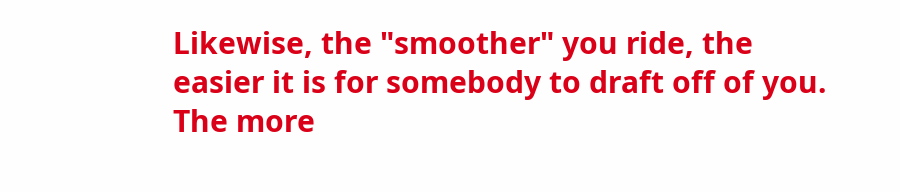Likewise, the "smoother" you ride, the easier it is for somebody to draft off of you. The more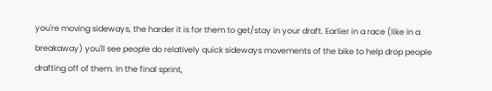you're moving sideways, the harder it is for them to get/stay in your draft. Earlier in a race (like in a breakaway) you'll see people do relatively quick sideways movements of the bike to help drop people drafting off of them. In the final sprint,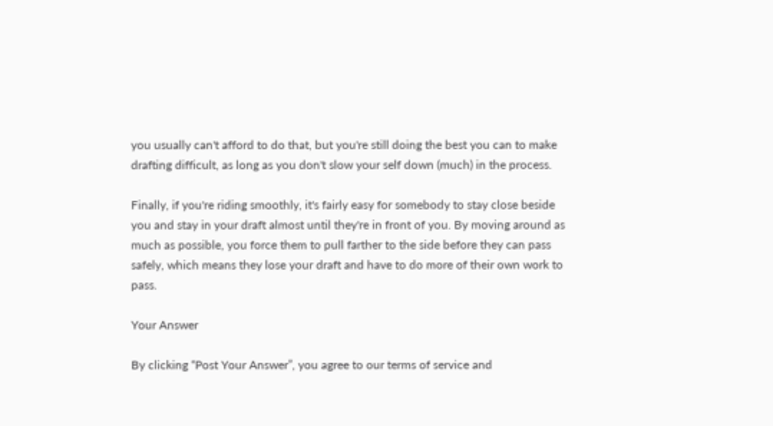you usually can't afford to do that, but you're still doing the best you can to make drafting difficult, as long as you don't slow your self down (much) in the process.

Finally, if you're riding smoothly, it's fairly easy for somebody to stay close beside you and stay in your draft almost until they're in front of you. By moving around as much as possible, you force them to pull farther to the side before they can pass safely, which means they lose your draft and have to do more of their own work to pass.

Your Answer

By clicking “Post Your Answer”, you agree to our terms of service and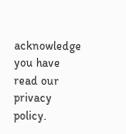acknowledge you have read our privacy policy.